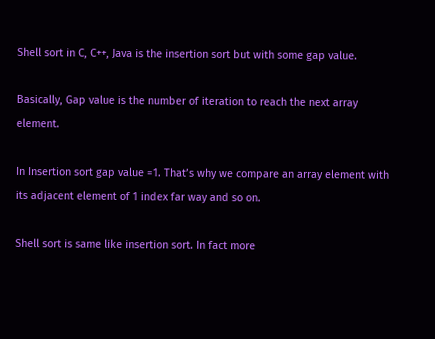Shell sort in C, C++, Java is the insertion sort but with some gap value.

Basically, Gap value is the number of iteration to reach the next array element.

In Insertion sort gap value =1. That’s why we compare an array element with its adjacent element of 1 index far way and so on.

Shell sort is same like insertion sort. In fact more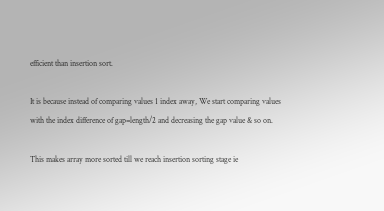efficient than insertion sort.

It is because instead of comparing values 1 index away, We start comparing values with the index difference of gap=length/2 and decreasing the gap value & so on.

This makes array more sorted till we reach insertion sorting stage ie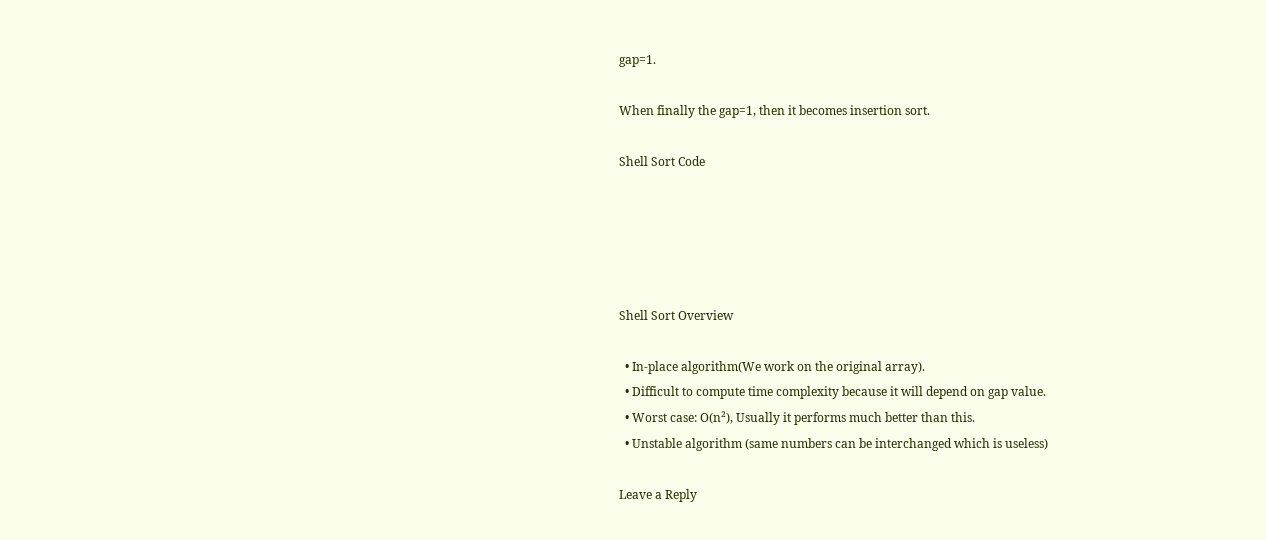gap=1.

When finally the gap=1, then it becomes insertion sort.

Shell Sort Code





Shell Sort Overview

  • In-place algorithm(We work on the original array).
  • Difficult to compute time complexity because it will depend on gap value.
  • Worst case: O(n²), Usually it performs much better than this.
  • Unstable algorithm (same numbers can be interchanged which is useless)

Leave a Reply